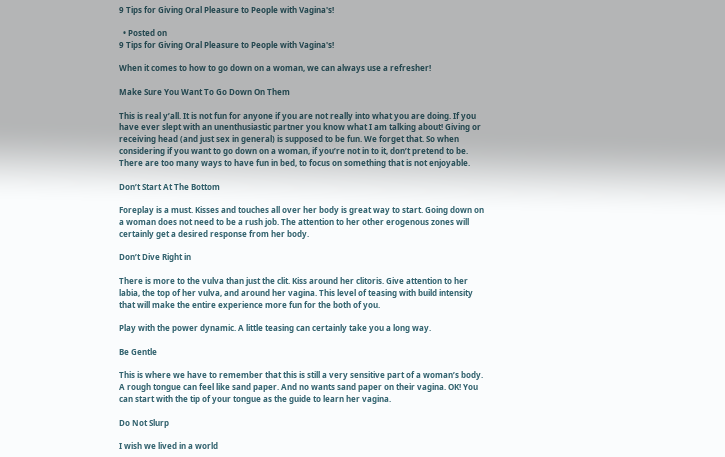9 Tips for Giving Oral Pleasure to People with Vagina's!

  • Posted on
9 Tips for Giving Oral Pleasure to People with Vagina's!

When it comes to how to go down on a woman, we can always use a refresher!

Make Sure You Want To Go Down On Them

This is real y’all. It is not fun for anyone if you are not really into what you are doing. If you have ever slept with an unenthusiastic partner you know what I am talking about! Giving or receiving head (and just sex in general) is supposed to be fun. We forget that. So when considering if you want to go down on a woman, if you’re not in to it, don’t pretend to be. There are too many ways to have fun in bed, to focus on something that is not enjoyable.

Don’t Start At The Bottom

Foreplay is a must. Kisses and touches all over her body is great way to start. Going down on a woman does not need to be a rush job. The attention to her other erogenous zones will certainly get a desired response from her body.

Don’t Dive Right in

There is more to the vulva than just the clit. Kiss around her clitoris. Give attention to her labia, the top of her vulva, and around her vagina. This level of teasing with build intensity that will make the entire experience more fun for the both of you.

Play with the power dynamic. A little teasing can certainly take you a long way.

Be Gentle

This is where we have to remember that this is still a very sensitive part of a woman’s body. A rough tongue can feel like sand paper. And no wants sand paper on their vagina. OK! You can start with the tip of your tongue as the guide to learn her vagina.

Do Not Slurp

I wish we lived in a world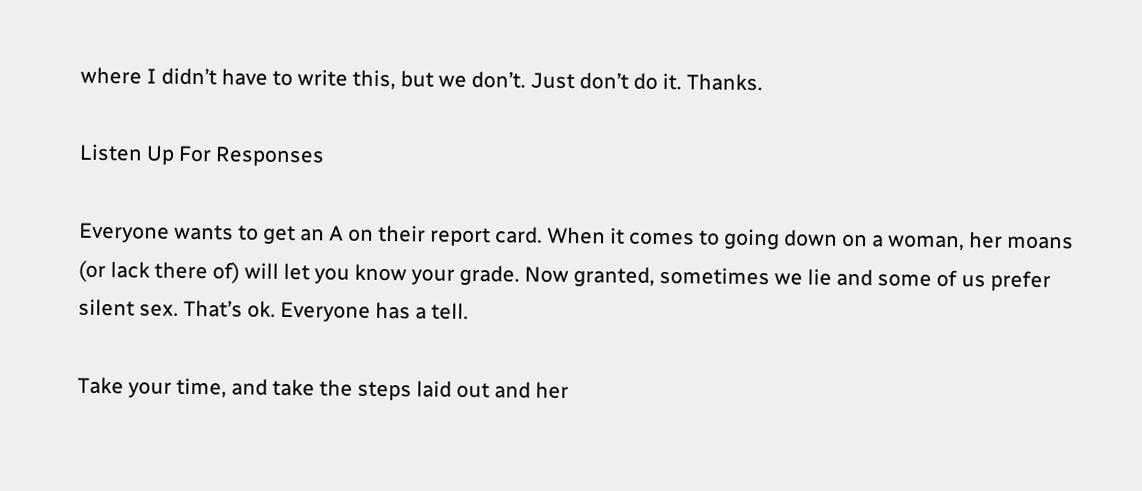where I didn’t have to write this, but we don’t. Just don’t do it. Thanks.

Listen Up For Responses

Everyone wants to get an A on their report card. When it comes to going down on a woman, her moans (or lack there of) will let you know your grade. Now granted, sometimes we lie and some of us prefer silent sex. That’s ok. Everyone has a tell.

Take your time, and take the steps laid out and her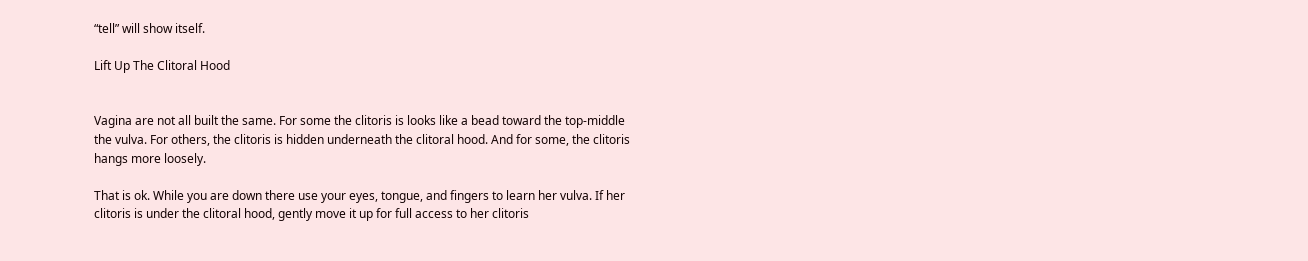“tell” will show itself.

Lift Up The Clitoral Hood


Vagina are not all built the same. For some the clitoris is looks like a bead toward the top-middle the vulva. For others, the clitoris is hidden underneath the clitoral hood. And for some, the clitoris hangs more loosely.

That is ok. While you are down there use your eyes, tongue, and fingers to learn her vulva. If her clitoris is under the clitoral hood, gently move it up for full access to her clitoris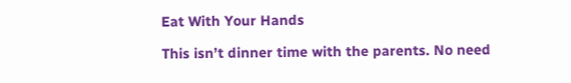Eat With Your Hands

This isn’t dinner time with the parents. No need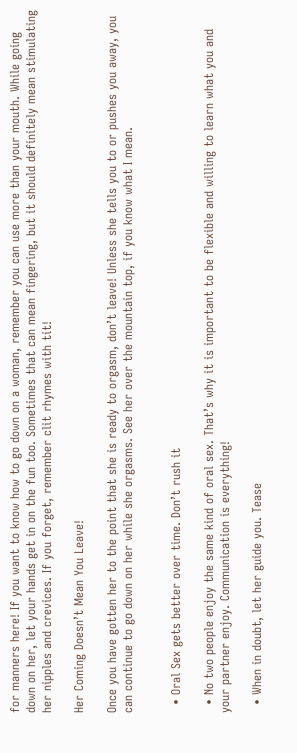for manners here! If you want to know how to go down on a woman, remember you can use more than your mouth. While going down on her, let your hands get in on the fun too. Sometimes that can mean fingering, but it should definitely mean stimulating her nipples and crevices. If you forget, remember clit rhymes with tit!

Her Coming Doesn’t Mean You Leave!

Once you have gotten her to the point that she is ready to orgasm, don’t leave! Unless she tells you to or pushes you away, you can continue to go down on her while she orgasms. See her over the mountain top, if you know what I mean.


  • Oral Sex gets better over time. Don’t rush it

  • No two people enjoy the same kind of oral sex. That’s why it is important to be flexible and willing to learn what you and your partner enjoy. Communication is everything!

  • When in doubt, let her guide you. Tease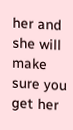her and she will make sure you get her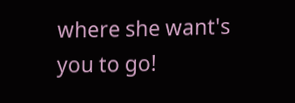where she want's you to go!